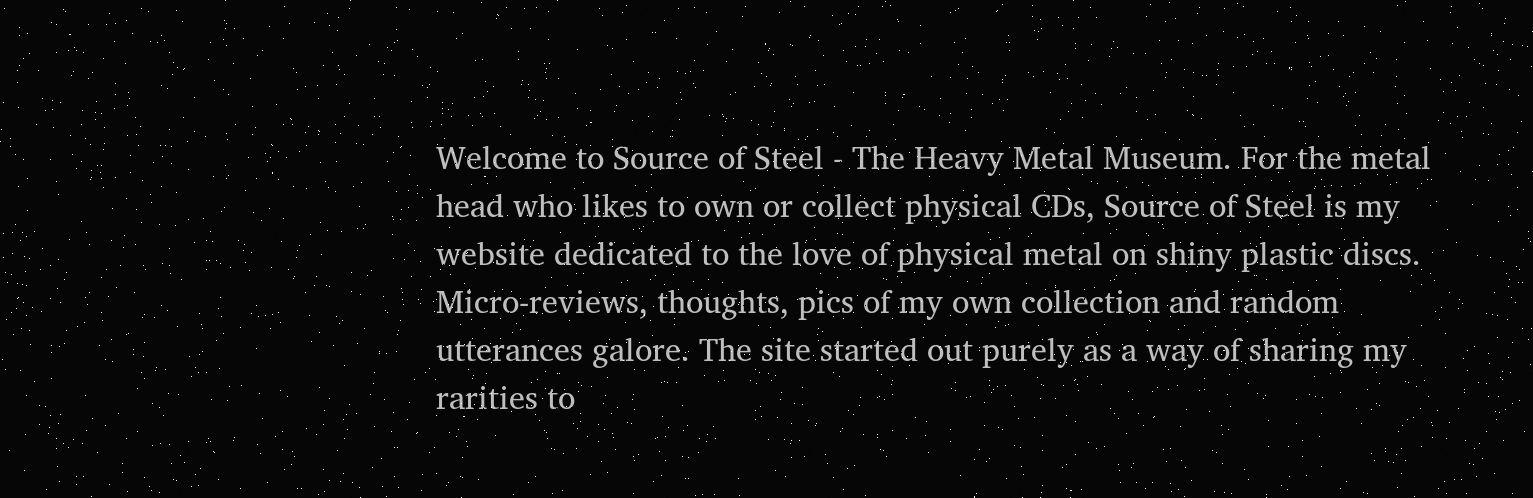Welcome to Source of Steel - The Heavy Metal Museum. For the metal head who likes to own or collect physical CDs, Source of Steel is my website dedicated to the love of physical metal on shiny plastic discs. Micro-reviews, thoughts, pics of my own collection and random utterances galore. The site started out purely as a way of sharing my rarities to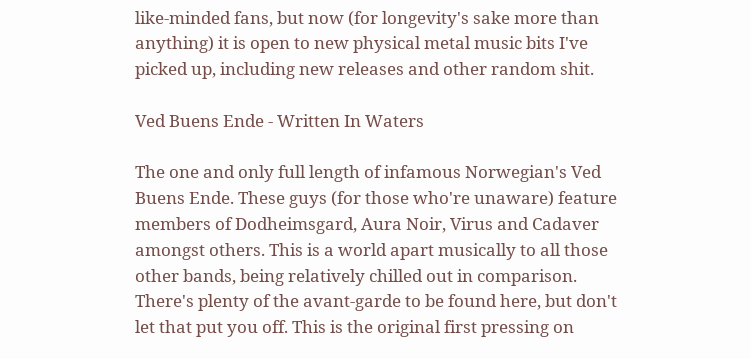like-minded fans, but now (for longevity's sake more than anything) it is open to new physical metal music bits I've picked up, including new releases and other random shit.

Ved Buens Ende - Written In Waters

The one and only full length of infamous Norwegian's Ved Buens Ende. These guys (for those who're unaware) feature members of Dodheimsgard, Aura Noir, Virus and Cadaver amongst others. This is a world apart musically to all those other bands, being relatively chilled out in comparison. There's plenty of the avant-garde to be found here, but don't let that put you off. This is the original first pressing on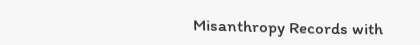Misanthropy Records with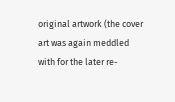original artwork (the cover art was again meddled with for the later re-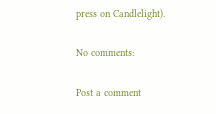press on Candlelight).

No comments:

Post a comment